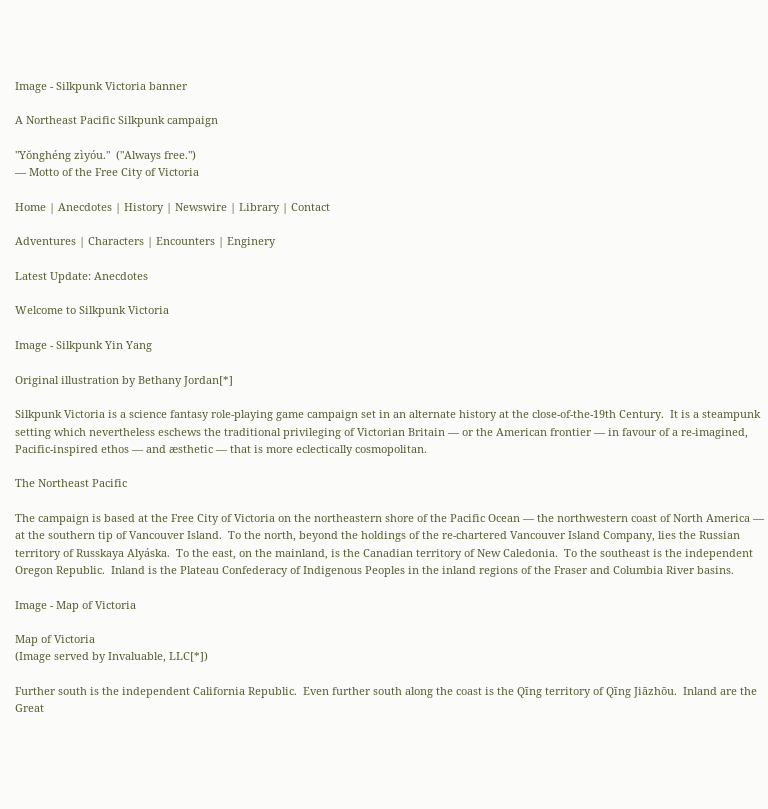Image - Silkpunk Victoria banner

A Northeast Pacific Silkpunk campaign

"Yŏnghéng zìyóu."  ("Always free.")
— Motto of the Free City of Victoria

Home | Anecdotes | History | Newswire | Library | Contact

Adventures | Characters | Encounters | Enginery

Latest Update: Anecdotes

Welcome to Silkpunk Victoria

Image - Silkpunk Yin Yang

Original illustration by Bethany Jordan[*]

Silkpunk Victoria is a science fantasy role-playing game campaign set in an alternate history at the close-of-the-19th Century.  It is a steampunk setting which nevertheless eschews the traditional privileging of Victorian Britain — or the American frontier — in favour of a re-imagined, Pacific-inspired ethos — and æsthetic — that is more eclectically cosmopolitan.

The Northeast Pacific

The campaign is based at the Free City of Victoria on the northeastern shore of the Pacific Ocean — the northwestern coast of North America — at the southern tip of Vancouver Island.  To the north, beyond the holdings of the re-chartered Vancouver Island Company, lies the Russian territory of Russkaya Alyáska.  To the east, on the mainland, is the Canadian territory of New Caledonia.  To the southeast is the independent Oregon Republic.  Inland is the Plateau Confederacy of Indigenous Peoples in the inland regions of the Fraser and Columbia River basins.

Image - Map of Victoria

Map of Victoria
(Image served by Invaluable, LLC[*])

Further south is the independent California Republic.  Even further south along the coast is the Qīng territory of Qīng Jiāzhōu.  Inland are the Great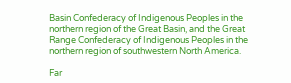Basin Confederacy of Indigenous Peoples in the northern region of the Great Basin, and the Great Range Confederacy of Indigenous Peoples in the northern region of southwestern North America.

Far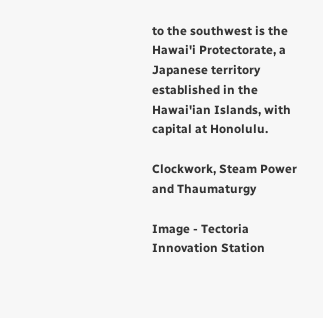to the southwest is the Hawai'i Protectorate, a Japanese territory established in the Hawai'ian Islands, with capital at Honolulu.

Clockwork, Steam Power and Thaumaturgy

Image - Tectoria Innovation Station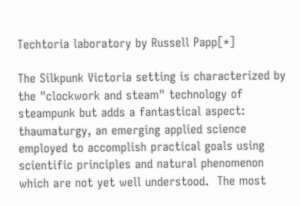Techtoria laboratory by Russell Papp[*]

The Silkpunk Victoria setting is characterized by the "clockwork and steam" technology of steampunk but adds a fantastical aspect: thaumaturgy, an emerging applied science employed to accomplish practical goals using scientific principles and natural phenomenon which are not yet well understood.  The most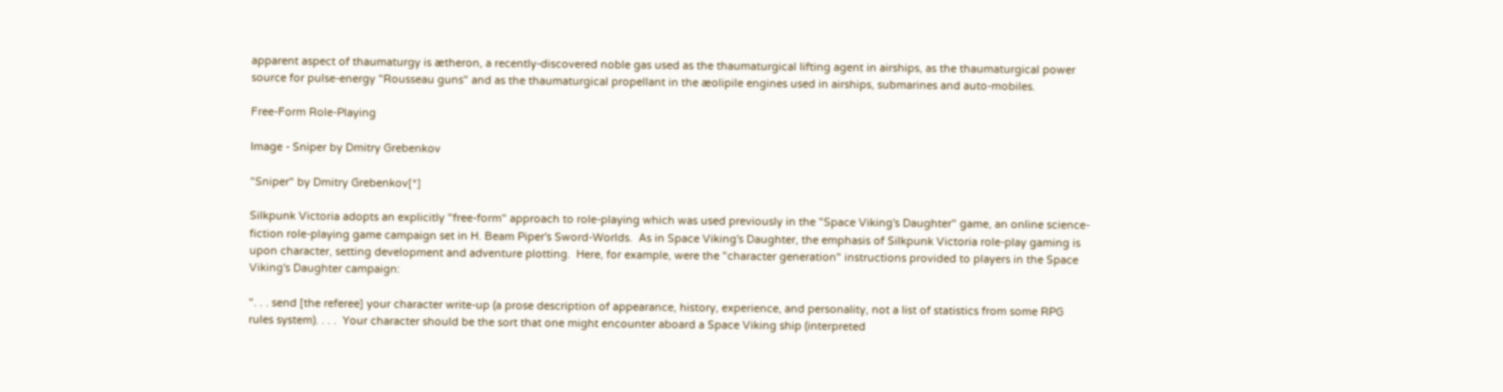apparent aspect of thaumaturgy is ætheron, a recently-discovered noble gas used as the thaumaturgical lifting agent in airships, as the thaumaturgical power source for pulse-energy "Rousseau guns" and as the thaumaturgical propellant in the æolipile engines used in airships, submarines and auto-mobiles.

Free-Form Role-Playing

Image - Sniper by Dmitry Grebenkov

"Sniper" by Dmitry Grebenkov[*]

Silkpunk Victoria adopts an explicitly "free-form" approach to role-playing which was used previously in the "Space Viking's Daughter" game, an online science-fiction role-playing game campaign set in H. Beam Piper's Sword-Worlds.  As in Space Viking's Daughter, the emphasis of Silkpunk Victoria role-play gaming is upon character, setting development and adventure plotting.  Here, for example, were the "character generation" instructions provided to players in the Space Viking's Daughter campaign:

". . . send [the referee] your character write-up (a prose description of appearance, history, experience, and personality, not a list of statistics from some RPG rules system). . . .  Your character should be the sort that one might encounter aboard a Space Viking ship (interpreted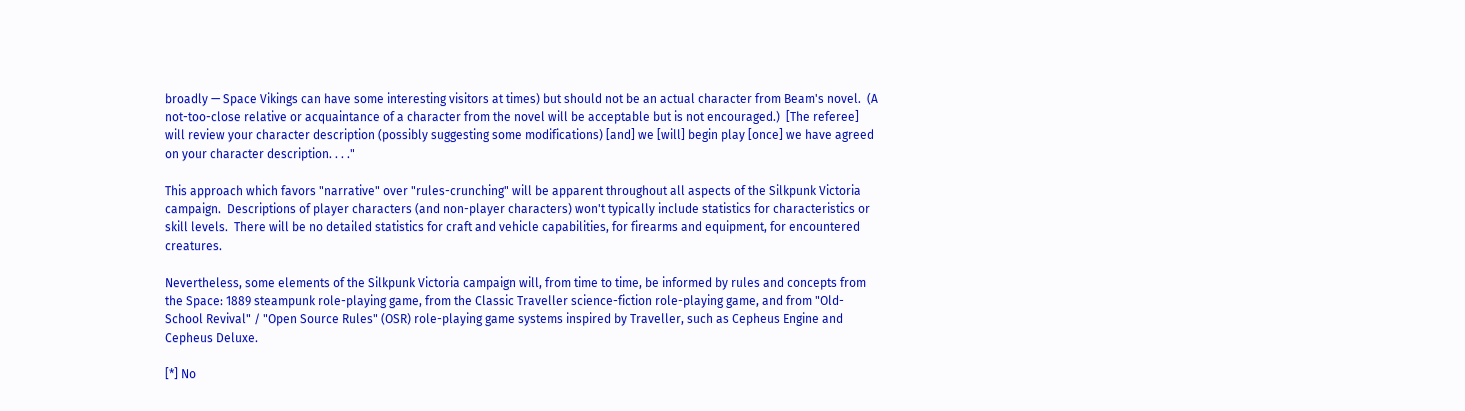broadly — Space Vikings can have some interesting visitors at times) but should not be an actual character from Beam's novel.  (A not-too-close relative or acquaintance of a character from the novel will be acceptable but is not encouraged.)  [The referee] will review your character description (possibly suggesting some modifications) [and] we [will] begin play [once] we have agreed on your character description. . . ."

This approach which favors "narrative" over "rules-crunching" will be apparent throughout all aspects of the Silkpunk Victoria campaign.  Descriptions of player characters (and non-player characters) won't typically include statistics for characteristics or skill levels.  There will be no detailed statistics for craft and vehicle capabilities, for firearms and equipment, for encountered creatures.

Nevertheless, some elements of the Silkpunk Victoria campaign will, from time to time, be informed by rules and concepts from the Space: 1889 steampunk role-playing game, from the Classic Traveller science-fiction role-playing game, and from "Old-School Revival" / "Open Source Rules" (OSR) role-playing game systems inspired by Traveller, such as Cepheus Engine and Cepheus Deluxe.

[*] No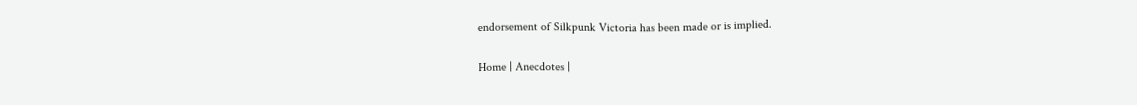endorsement of Silkpunk Victoria has been made or is implied.

Home | Anecdotes |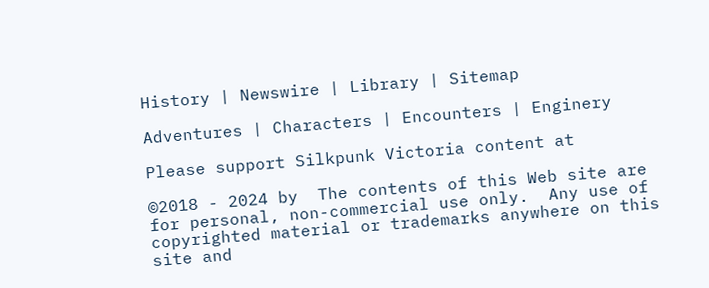History | Newswire | Library | Sitemap

Adventures | Characters | Encounters | Enginery

Please support Silkpunk Victoria content at

©2018 - 2024 by  The contents of this Web site are for personal, non-commercial use only.  Any use of copyrighted material or trademarks anywhere on this site and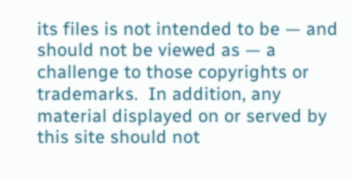its files is not intended to be — and should not be viewed as — a challenge to those copyrights or trademarks.  In addition, any material displayed on or served by this site should not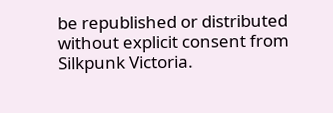be republished or distributed without explicit consent from Silkpunk Victoria.